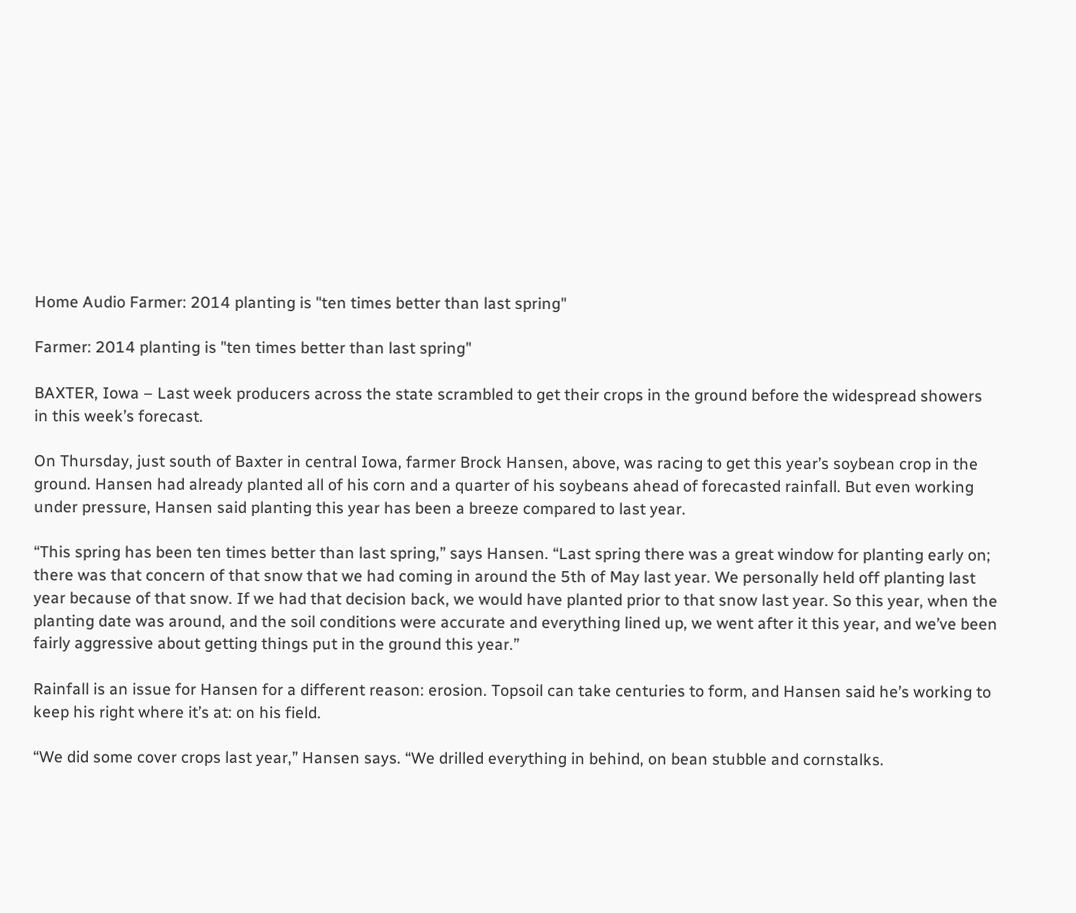Home Audio Farmer: 2014 planting is "ten times better than last spring"

Farmer: 2014 planting is "ten times better than last spring"

BAXTER, Iowa – Last week producers across the state scrambled to get their crops in the ground before the widespread showers in this week’s forecast.

On Thursday, just south of Baxter in central Iowa, farmer Brock Hansen, above, was racing to get this year’s soybean crop in the ground. Hansen had already planted all of his corn and a quarter of his soybeans ahead of forecasted rainfall. But even working under pressure, Hansen said planting this year has been a breeze compared to last year.

“This spring has been ten times better than last spring,” says Hansen. “Last spring there was a great window for planting early on; there was that concern of that snow that we had coming in around the 5th of May last year. We personally held off planting last year because of that snow. If we had that decision back, we would have planted prior to that snow last year. So this year, when the planting date was around, and the soil conditions were accurate and everything lined up, we went after it this year, and we’ve been fairly aggressive about getting things put in the ground this year.”

Rainfall is an issue for Hansen for a different reason: erosion. Topsoil can take centuries to form, and Hansen said he’s working to keep his right where it’s at: on his field.

“We did some cover crops last year,” Hansen says. “We drilled everything in behind, on bean stubble and cornstalks.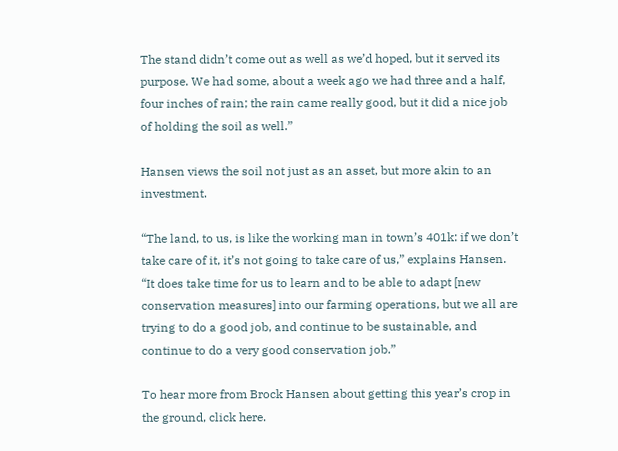The stand didn’t come out as well as we’d hoped, but it served its purpose. We had some, about a week ago we had three and a half, four inches of rain; the rain came really good, but it did a nice job of holding the soil as well.”

Hansen views the soil not just as an asset, but more akin to an investment.

“The land, to us, is like the working man in town’s 401k: if we don’t take care of it, it’s not going to take care of us,” explains Hansen. “It does take time for us to learn and to be able to adapt [new conservation measures] into our farming operations, but we all are trying to do a good job, and continue to be sustainable, and continue to do a very good conservation job.”

To hear more from Brock Hansen about getting this year’s crop in the ground, click here.